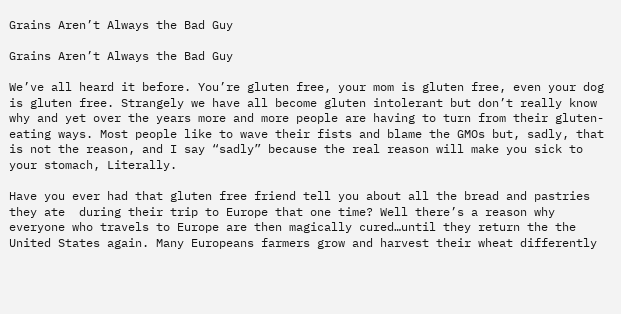Grains Aren’t Always the Bad Guy

Grains Aren’t Always the Bad Guy

We’ve all heard it before. You’re gluten free, your mom is gluten free, even your dog is gluten free. Strangely we have all become gluten intolerant but don’t really know why and yet over the years more and more people are having to turn from their gluten-eating ways. Most people like to wave their fists and blame the GMOs but, sadly, that is not the reason, and I say “sadly” because the real reason will make you sick to your stomach, Literally.

Have you ever had that gluten free friend tell you about all the bread and pastries they ate  during their trip to Europe that one time? Well there’s a reason why everyone who travels to Europe are then magically cured…until they return the the United States again. Many Europeans farmers grow and harvest their wheat differently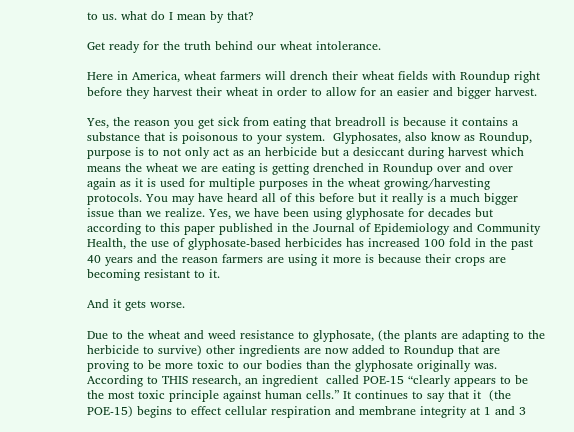to us. what do I mean by that?

Get ready for the truth behind our wheat intolerance.

Here in America, wheat farmers will drench their wheat fields with Roundup right before they harvest their wheat in order to allow for an easier and bigger harvest.

Yes, the reason you get sick from eating that breadroll is because it contains a substance that is poisonous to your system.  Glyphosates, also know as Roundup, purpose is to not only act as an herbicide but a desiccant during harvest which means the wheat we are eating is getting drenched in Roundup over and over again as it is used for multiple purposes in the wheat growing/harvesting protocols. You may have heard all of this before but it really is a much bigger issue than we realize. Yes, we have been using glyphosate for decades but according to this paper published in the Journal of Epidemiology and Community Health, the use of glyphosate-based herbicides has increased 100 fold in the past 40 years and the reason farmers are using it more is because their crops are becoming resistant to it.

And it gets worse.

Due to the wheat and weed resistance to glyphosate, (the plants are adapting to the herbicide to survive) other ingredients are now added to Roundup that are proving to be more toxic to our bodies than the glyphosate originally was. According to THIS research, an ingredient  called POE-15 “clearly appears to be the most toxic principle against human cells.” It continues to say that it  (the POE-15) begins to effect cellular respiration and membrane integrity at 1 and 3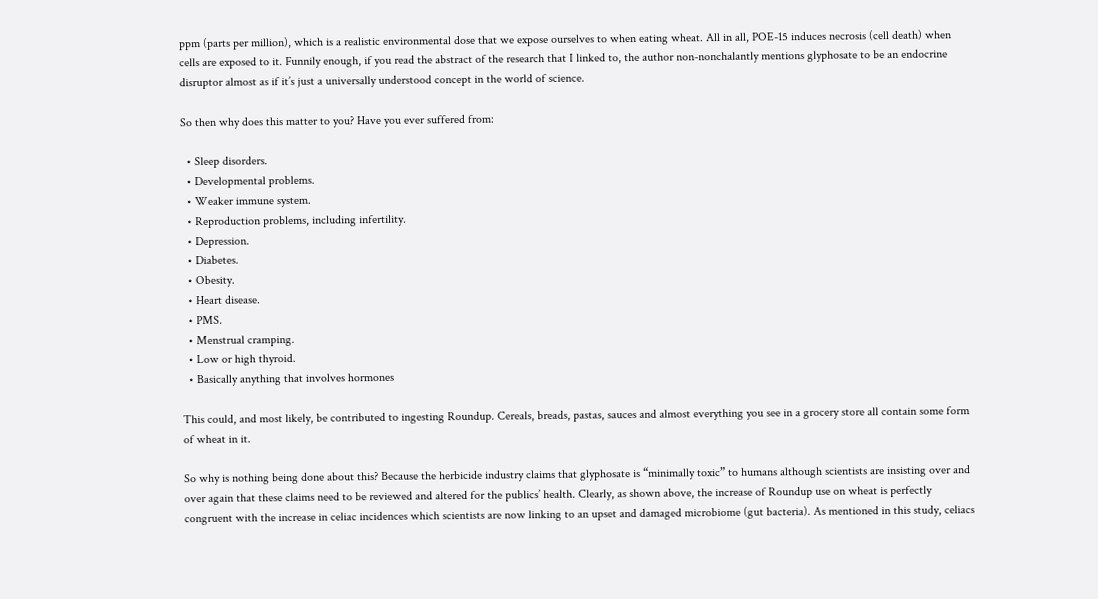ppm (parts per million), which is a realistic environmental dose that we expose ourselves to when eating wheat. All in all, POE-15 induces necrosis (cell death) when cells are exposed to it. Funnily enough, if you read the abstract of the research that I linked to, the author non-nonchalantly mentions glyphosate to be an endocrine disruptor almost as if it’s just a universally understood concept in the world of science.

So then why does this matter to you? Have you ever suffered from:

  • Sleep disorders.
  • Developmental problems.
  • Weaker immune system.
  • Reproduction problems, including infertility.
  • Depression.
  • Diabetes.
  • Obesity.
  • Heart disease.
  • PMS.
  • Menstrual cramping.
  • Low or high thyroid.
  • Basically anything that involves hormones

This could, and most likely, be contributed to ingesting Roundup. Cereals, breads, pastas, sauces and almost everything you see in a grocery store all contain some form of wheat in it.

So why is nothing being done about this? Because the herbicide industry claims that glyphosate is “minimally toxic” to humans although scientists are insisting over and over again that these claims need to be reviewed and altered for the publics’ health. Clearly, as shown above, the increase of Roundup use on wheat is perfectly congruent with the increase in celiac incidences which scientists are now linking to an upset and damaged microbiome (gut bacteria). As mentioned in this study, celiacs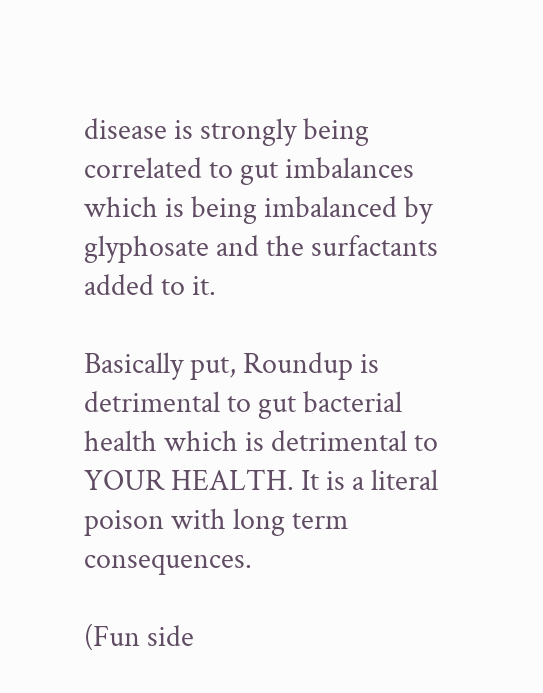disease is strongly being correlated to gut imbalances which is being imbalanced by glyphosate and the surfactants added to it.

Basically put, Roundup is detrimental to gut bacterial health which is detrimental to YOUR HEALTH. It is a literal poison with long term consequences.

(Fun side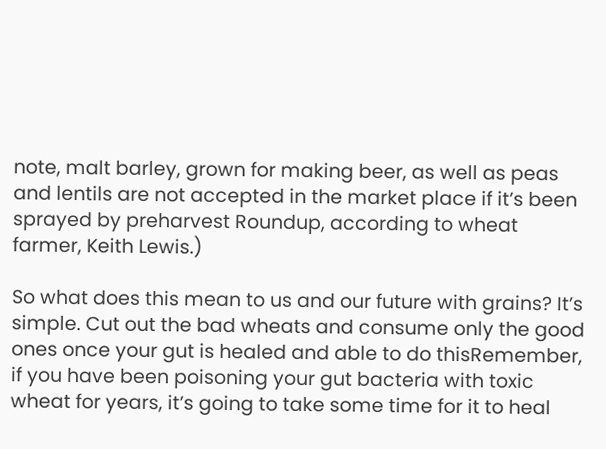note, malt barley, grown for making beer, as well as peas and lentils are not accepted in the market place if it’s been sprayed by preharvest Roundup, according to wheat farmer, Keith Lewis.)

So what does this mean to us and our future with grains? It’s simple. Cut out the bad wheats and consume only the good ones once your gut is healed and able to do thisRemember, if you have been poisoning your gut bacteria with toxic wheat for years, it’s going to take some time for it to heal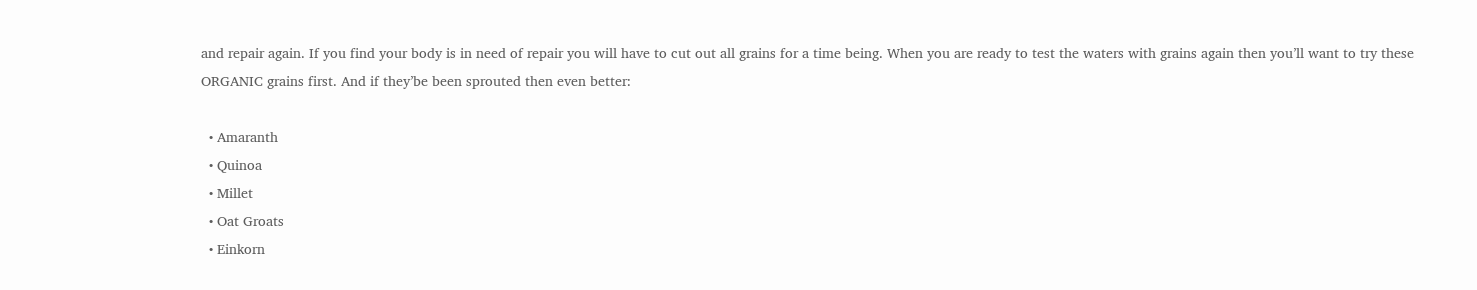and repair again. If you find your body is in need of repair you will have to cut out all grains for a time being. When you are ready to test the waters with grains again then you’ll want to try these ORGANIC grains first. And if they’be been sprouted then even better:

  • Amaranth
  • Quinoa
  • Millet
  • Oat Groats
  • Einkorn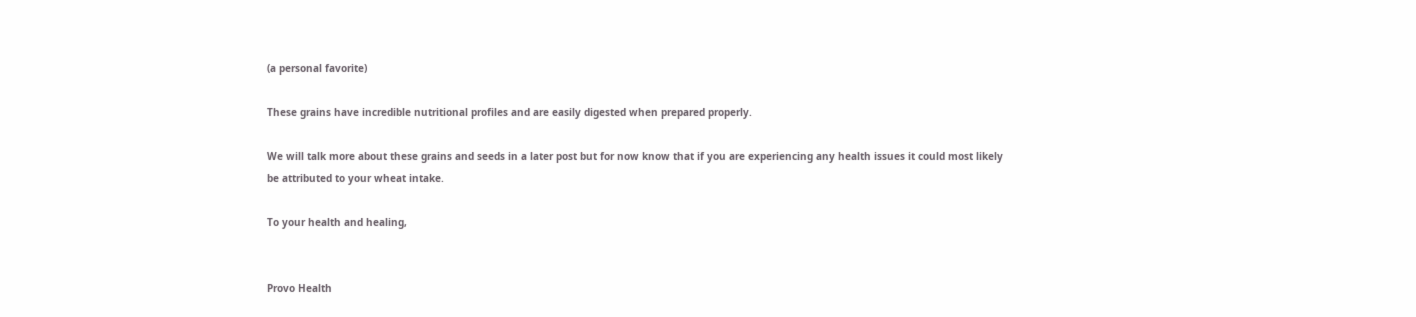(a personal favorite)

These grains have incredible nutritional profiles and are easily digested when prepared properly.

We will talk more about these grains and seeds in a later post but for now know that if you are experiencing any health issues it could most likely be attributed to your wheat intake.

To your health and healing,


Provo Health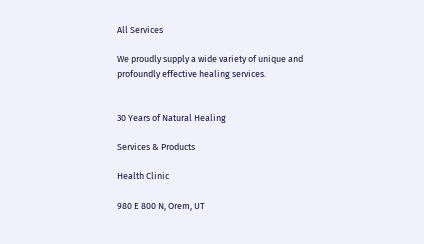All Services

We proudly supply a wide variety of unique and profoundly effective healing services.


30 Years of Natural Healing

Services & Products

Health Clinic

980 E 800 N, Orem, UT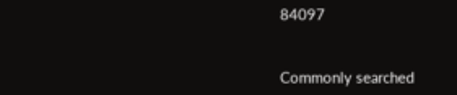84097


Commonly searched